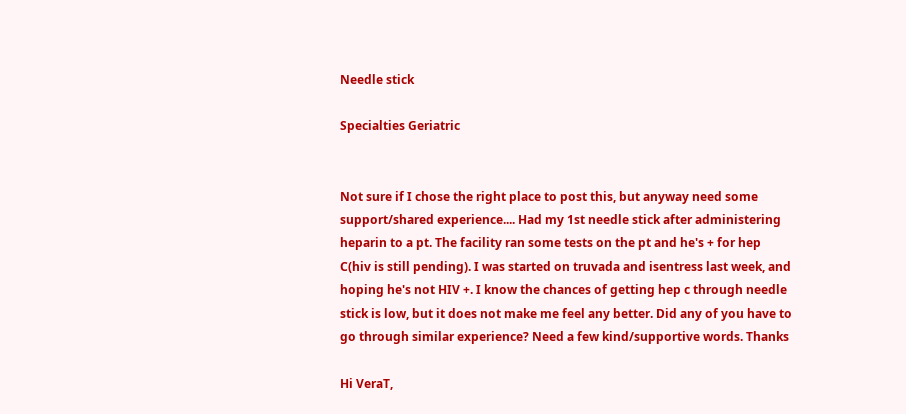Needle stick

Specialties Geriatric


Not sure if I chose the right place to post this, but anyway need some support/shared experience.... Had my 1st needle stick after administering heparin to a pt. The facility ran some tests on the pt and he's + for hep C(hiv is still pending). I was started on truvada and isentress last week, and hoping he's not HIV +. I know the chances of getting hep c through needle stick is low, but it does not make me feel any better. Did any of you have to go through similar experience? Need a few kind/supportive words. Thanks

Hi VeraT,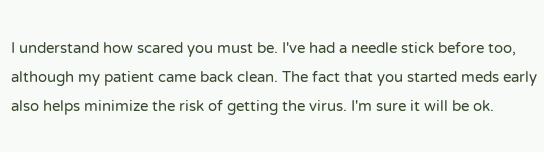I understand how scared you must be. I've had a needle stick before too, although my patient came back clean. The fact that you started meds early also helps minimize the risk of getting the virus. I'm sure it will be ok.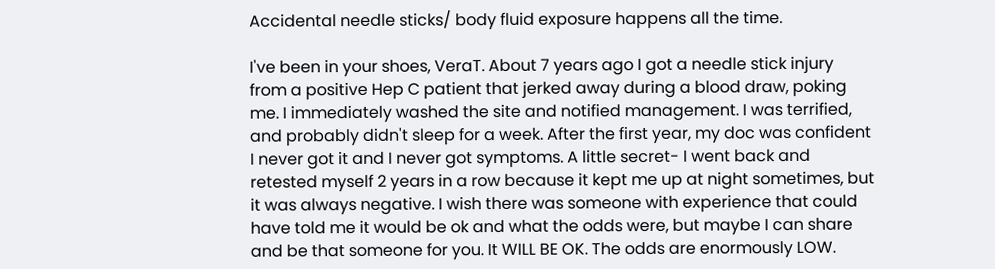Accidental needle sticks/ body fluid exposure happens all the time.

I've been in your shoes, VeraT. About 7 years ago I got a needle stick injury from a positive Hep C patient that jerked away during a blood draw, poking me. I immediately washed the site and notified management. I was terrified, and probably didn't sleep for a week. After the first year, my doc was confident I never got it and I never got symptoms. A little secret- I went back and retested myself 2 years in a row because it kept me up at night sometimes, but it was always negative. I wish there was someone with experience that could have told me it would be ok and what the odds were, but maybe I can share and be that someone for you. It WILL BE OK. The odds are enormously LOW.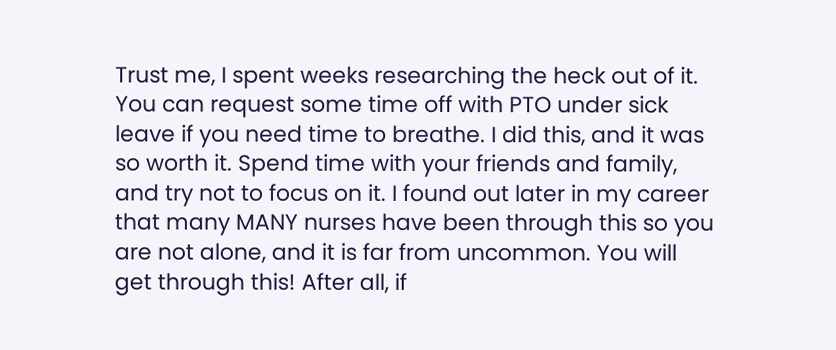Trust me, I spent weeks researching the heck out of it. You can request some time off with PTO under sick leave if you need time to breathe. I did this, and it was so worth it. Spend time with your friends and family, and try not to focus on it. I found out later in my career that many MANY nurses have been through this so you are not alone, and it is far from uncommon. You will get through this! After all, if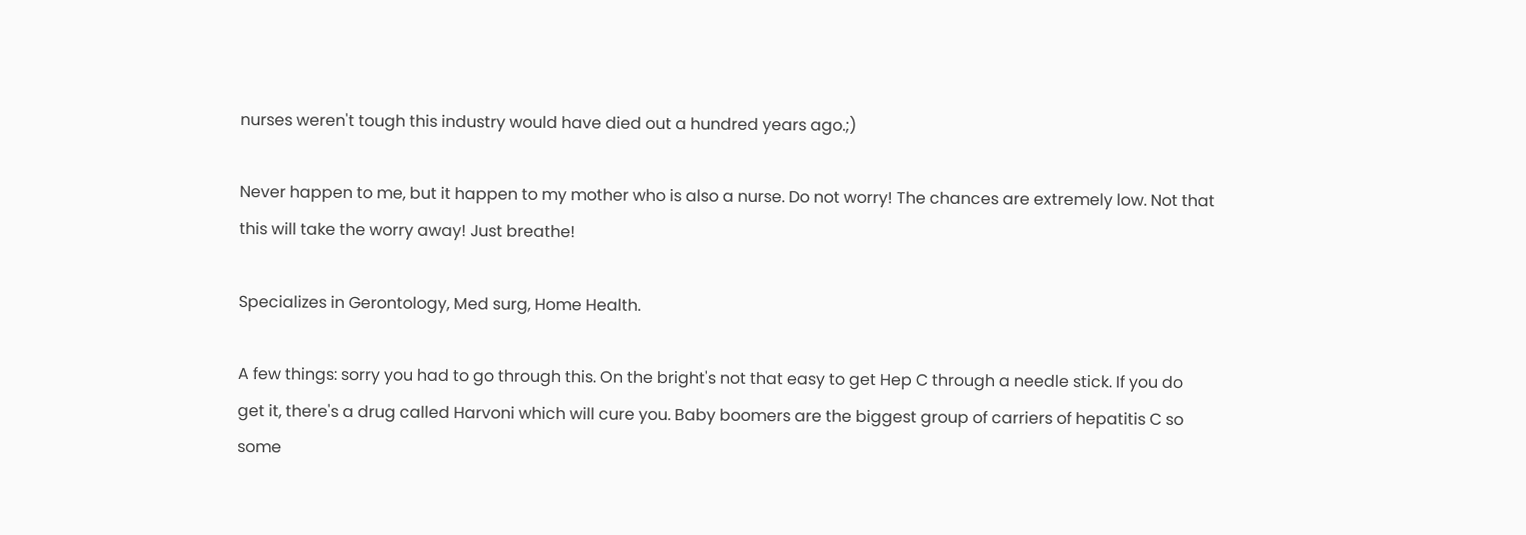nurses weren't tough this industry would have died out a hundred years ago.;)

Never happen to me, but it happen to my mother who is also a nurse. Do not worry! The chances are extremely low. Not that this will take the worry away! Just breathe!

Specializes in Gerontology, Med surg, Home Health.

A few things: sorry you had to go through this. On the bright's not that easy to get Hep C through a needle stick. If you do get it, there's a drug called Harvoni which will cure you. Baby boomers are the biggest group of carriers of hepatitis C so some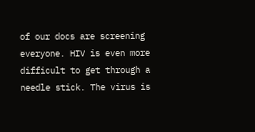of our docs are screening everyone. HIV is even more difficult to get through a needle stick. The virus is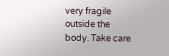very fragile outside the body. Take care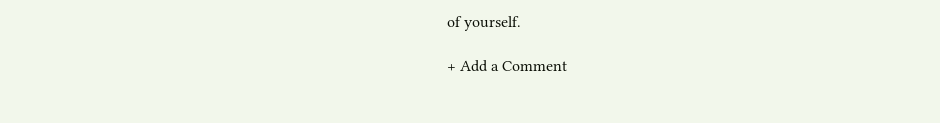of yourself.

+ Add a Comment